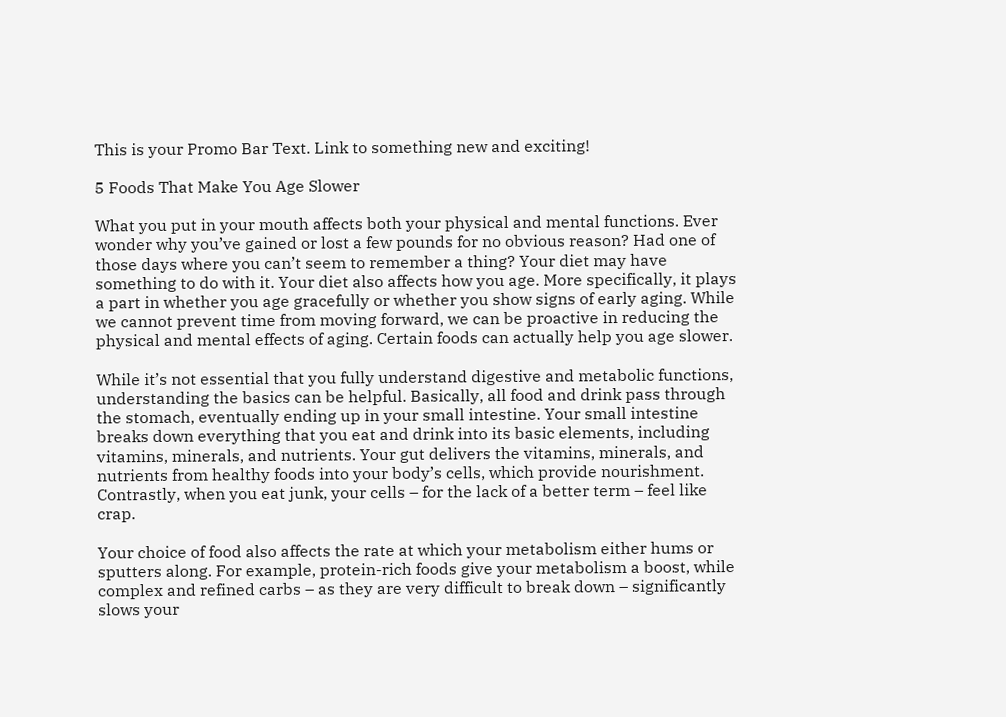This is your Promo Bar Text. Link to something new and exciting!

5 Foods That Make You Age Slower

What you put in your mouth affects both your physical and mental functions. Ever wonder why you’ve gained or lost a few pounds for no obvious reason? Had one of those days where you can’t seem to remember a thing? Your diet may have something to do with it. Your diet also affects how you age. More specifically, it plays a part in whether you age gracefully or whether you show signs of early aging. While we cannot prevent time from moving forward, we can be proactive in reducing the physical and mental effects of aging. Certain foods can actually help you age slower.

While it’s not essential that you fully understand digestive and metabolic functions, understanding the basics can be helpful. Basically, all food and drink pass through the stomach, eventually ending up in your small intestine. Your small intestine breaks down everything that you eat and drink into its basic elements, including vitamins, minerals, and nutrients. Your gut delivers the vitamins, minerals, and nutrients from healthy foods into your body’s cells, which provide nourishment. Contrastly, when you eat junk, your cells – for the lack of a better term – feel like crap.

Your choice of food also affects the rate at which your metabolism either hums or sputters along. For example, protein-rich foods give your metabolism a boost, while complex and refined carbs – as they are very difficult to break down – significantly slows your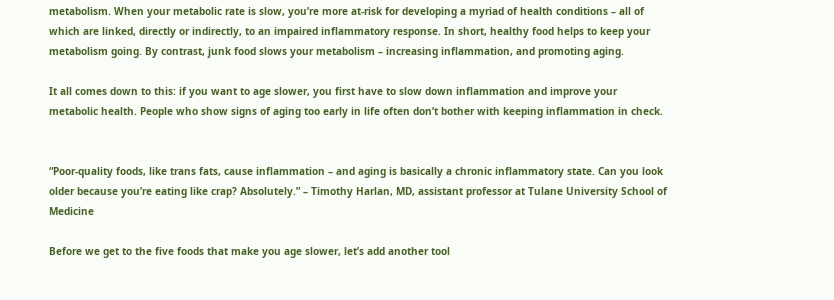metabolism. When your metabolic rate is slow, you’re more at-risk for developing a myriad of health conditions – all of which are linked, directly or indirectly, to an impaired inflammatory response. In short, healthy food helps to keep your metabolism going. By contrast, junk food slows your metabolism – increasing inflammation, and promoting aging.

It all comes down to this: if you want to age slower, you first have to slow down inflammation and improve your metabolic health. People who show signs of aging too early in life often don’t bother with keeping inflammation in check.


“Poor-quality foods, like trans fats, cause inflammation – and aging is basically a chronic inflammatory state. Can you look older because you’re eating like crap? Absolutely.” – Timothy Harlan, MD, assistant professor at Tulane University School of Medicine

Before we get to the five foods that make you age slower, let’s add another tool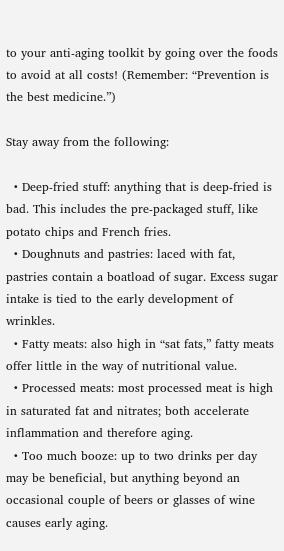to your anti-aging toolkit by going over the foods to avoid at all costs! (Remember: “Prevention is the best medicine.”)

Stay away from the following:

  • Deep-fried stuff: anything that is deep-fried is bad. This includes the pre-packaged stuff, like potato chips and French fries.
  • Doughnuts and pastries: laced with fat, pastries contain a boatload of sugar. Excess sugar intake is tied to the early development of wrinkles.
  • Fatty meats: also high in “sat fats,” fatty meats offer little in the way of nutritional value.
  • Processed meats: most processed meat is high in saturated fat and nitrates; both accelerate inflammation and therefore aging.
  • Too much booze: up to two drinks per day may be beneficial, but anything beyond an occasional couple of beers or glasses of wine causes early aging.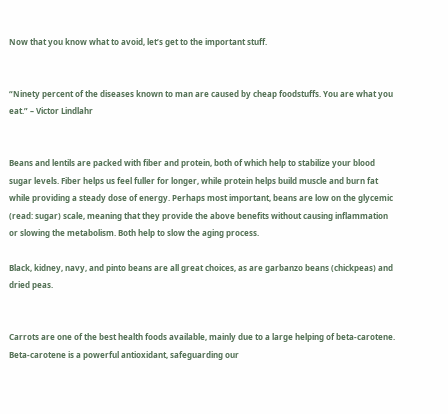Now that you know what to avoid, let’s get to the important stuff.


“Ninety percent of the diseases known to man are caused by cheap foodstuffs. You are what you eat.” – Victor Lindlahr


Beans and lentils are packed with fiber and protein, both of which help to stabilize your blood sugar levels. Fiber helps us feel fuller for longer, while protein helps build muscle and burn fat while providing a steady dose of energy. Perhaps most important, beans are low on the glycemic (read: sugar) scale, meaning that they provide the above benefits without causing inflammation or slowing the metabolism. Both help to slow the aging process.

Black, kidney, navy, and pinto beans are all great choices, as are garbanzo beans (chickpeas) and dried peas.


Carrots are one of the best health foods available, mainly due to a large helping of beta-carotene. Beta-carotene is a powerful antioxidant, safeguarding our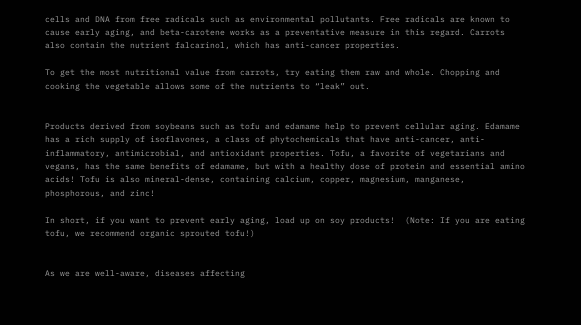cells and DNA from free radicals such as environmental pollutants. Free radicals are known to cause early aging, and beta-carotene works as a preventative measure in this regard. Carrots also contain the nutrient falcarinol, which has anti-cancer properties.

To get the most nutritional value from carrots, try eating them raw and whole. Chopping and cooking the vegetable allows some of the nutrients to “leak” out.


Products derived from soybeans such as tofu and edamame help to prevent cellular aging. Edamame has a rich supply of isoflavones, a class of phytochemicals that have anti-cancer, anti-inflammatory, antimicrobial, and antioxidant properties. Tofu, a favorite of vegetarians and vegans, has the same benefits of edamame, but with a healthy dose of protein and essential amino acids! Tofu is also mineral-dense, containing calcium, copper, magnesium, manganese, phosphorous, and zinc!

In short, if you want to prevent early aging, load up on soy products!  (Note: If you are eating tofu, we recommend organic sprouted tofu!)


As we are well-aware, diseases affecting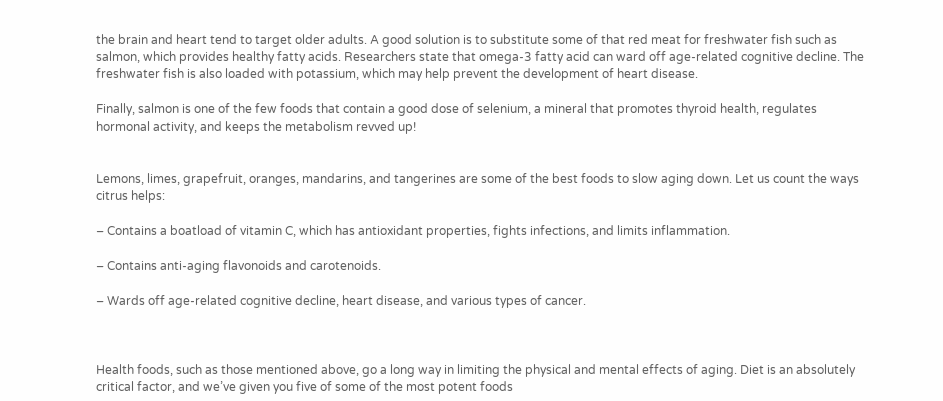the brain and heart tend to target older adults. A good solution is to substitute some of that red meat for freshwater fish such as salmon, which provides healthy fatty acids. Researchers state that omega-3 fatty acid can ward off age-related cognitive decline. The freshwater fish is also loaded with potassium, which may help prevent the development of heart disease.

Finally, salmon is one of the few foods that contain a good dose of selenium, a mineral that promotes thyroid health, regulates hormonal activity, and keeps the metabolism revved up!


Lemons, limes, grapefruit, oranges, mandarins, and tangerines are some of the best foods to slow aging down. Let us count the ways citrus helps:

– Contains a boatload of vitamin C, which has antioxidant properties, fights infections, and limits inflammation.

– Contains anti-aging flavonoids and carotenoids.

– Wards off age-related cognitive decline, heart disease, and various types of cancer.



Health foods, such as those mentioned above, go a long way in limiting the physical and mental effects of aging. Diet is an absolutely critical factor, and we’ve given you five of some of the most potent foods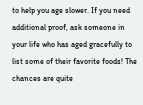to help you age slower. If you need additional proof, ask someone in your life who has aged gracefully to list some of their favorite foods! The chances are quite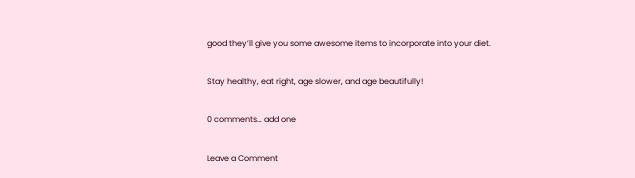good they’ll give you some awesome items to incorporate into your diet.

Stay healthy, eat right, age slower, and age beautifully!

0 comments… add one

Leave a Comment